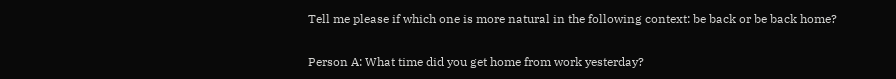Tell me please if which one is more natural in the following context: be back or be back home?

Person A: What time did you get home from work yesterday?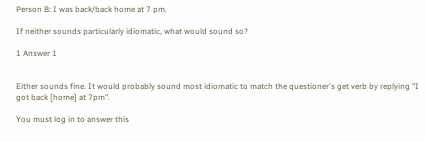Person B: I was back/back home at 7 pm.

If neither sounds particularly idiomatic, what would sound so?

1 Answer 1


Either sounds fine. It would probably sound most idiomatic to match the questioner's get verb by replying "I got back [home] at 7pm".

You must log in to answer this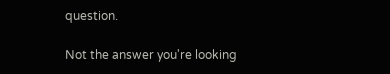question.

Not the answer you're looking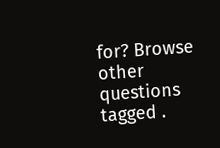for? Browse other questions tagged .